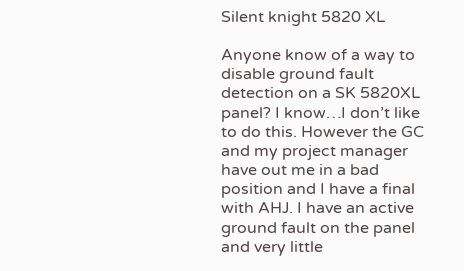Silent knight 5820 XL

Anyone know of a way to disable ground fault detection on a SK 5820XL panel? I know…I don’t like to do this. However the GC and my project manager have out me in a bad position and I have a final with AHJ. I have an active ground fault on the panel and very little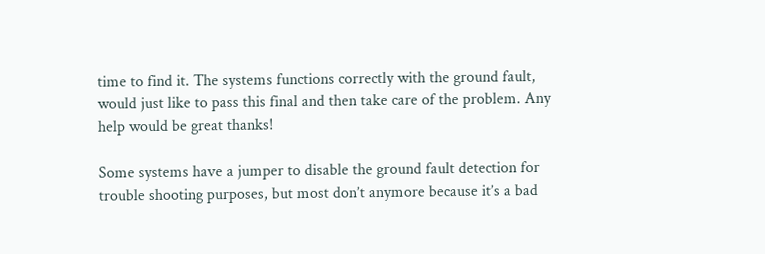time to find it. The systems functions correctly with the ground fault, would just like to pass this final and then take care of the problem. Any help would be great thanks!

Some systems have a jumper to disable the ground fault detection for trouble shooting purposes, but most don’t anymore because it’s a bad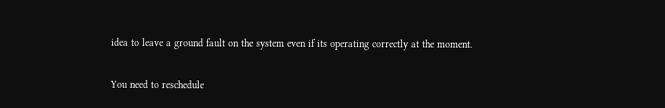idea to leave a ground fault on the system even if its operating correctly at the moment.

You need to reschedule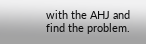with the AHJ and find the problem.